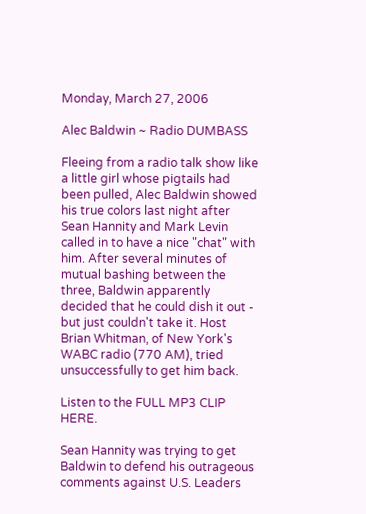Monday, March 27, 2006

Alec Baldwin ~ Radio DUMBASS

Fleeing from a radio talk show like a little girl whose pigtails had been pulled, Alec Baldwin showed his true colors last night after Sean Hannity and Mark Levin called in to have a nice "chat" with him. After several minutes of mutual bashing between the three, Baldwin apparently decided that he could dish it out - but just couldn't take it. Host Brian Whitman, of New York's WABC radio (770 AM), tried unsuccessfully to get him back.

Listen to the FULL MP3 CLIP HERE.

Sean Hannity was trying to get Baldwin to defend his outrageous comments against U.S. Leaders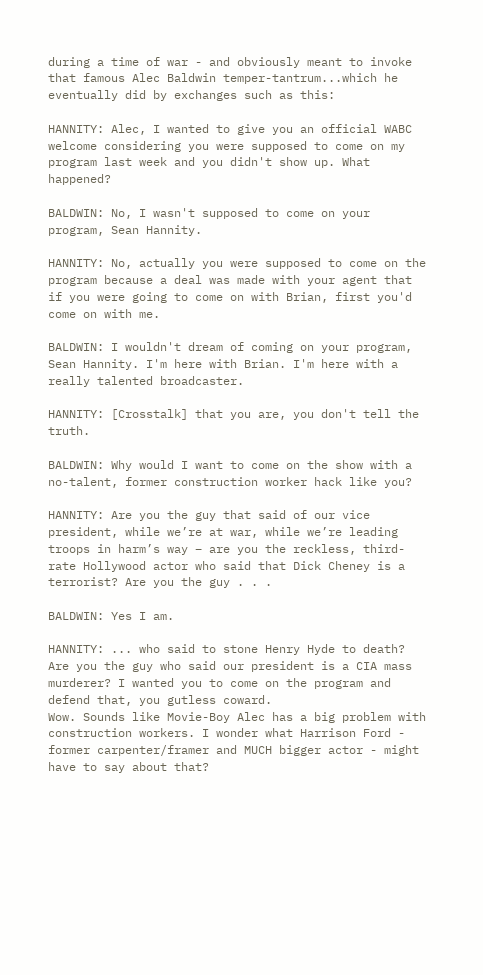during a time of war - and obviously meant to invoke that famous Alec Baldwin temper-tantrum...which he eventually did by exchanges such as this:

HANNITY: Alec, I wanted to give you an official WABC welcome considering you were supposed to come on my program last week and you didn't show up. What happened?

BALDWIN: No, I wasn't supposed to come on your program, Sean Hannity.

HANNITY: No, actually you were supposed to come on the program because a deal was made with your agent that if you were going to come on with Brian, first you'd come on with me.

BALDWIN: I wouldn't dream of coming on your program, Sean Hannity. I'm here with Brian. I'm here with a really talented broadcaster.

HANNITY: [Crosstalk] that you are, you don't tell the truth.

BALDWIN: Why would I want to come on the show with a no-talent, former construction worker hack like you?

HANNITY: Are you the guy that said of our vice president, while we’re at war, while we’re leading troops in harm’s way – are you the reckless, third-rate Hollywood actor who said that Dick Cheney is a terrorist? Are you the guy . . .

BALDWIN: Yes I am.

HANNITY: ... who said to stone Henry Hyde to death? Are you the guy who said our president is a CIA mass murderer? I wanted you to come on the program and defend that, you gutless coward.
Wow. Sounds like Movie-Boy Alec has a big problem with construction workers. I wonder what Harrison Ford - former carpenter/framer and MUCH bigger actor - might have to say about that?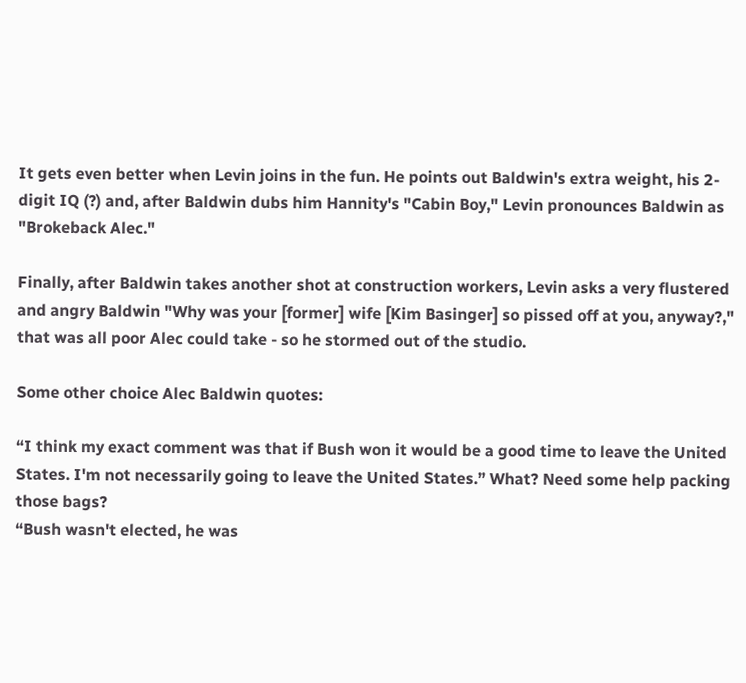It gets even better when Levin joins in the fun. He points out Baldwin's extra weight, his 2-digit IQ (?) and, after Baldwin dubs him Hannity's "Cabin Boy," Levin pronounces Baldwin as "Brokeback Alec."

Finally, after Baldwin takes another shot at construction workers, Levin asks a very flustered and angry Baldwin "Why was your [former] wife [Kim Basinger] so pissed off at you, anyway?," that was all poor Alec could take - so he stormed out of the studio.

Some other choice Alec Baldwin quotes:

“I think my exact comment was that if Bush won it would be a good time to leave the United States. I'm not necessarily going to leave the United States.” What? Need some help packing those bags?
“Bush wasn't elected, he was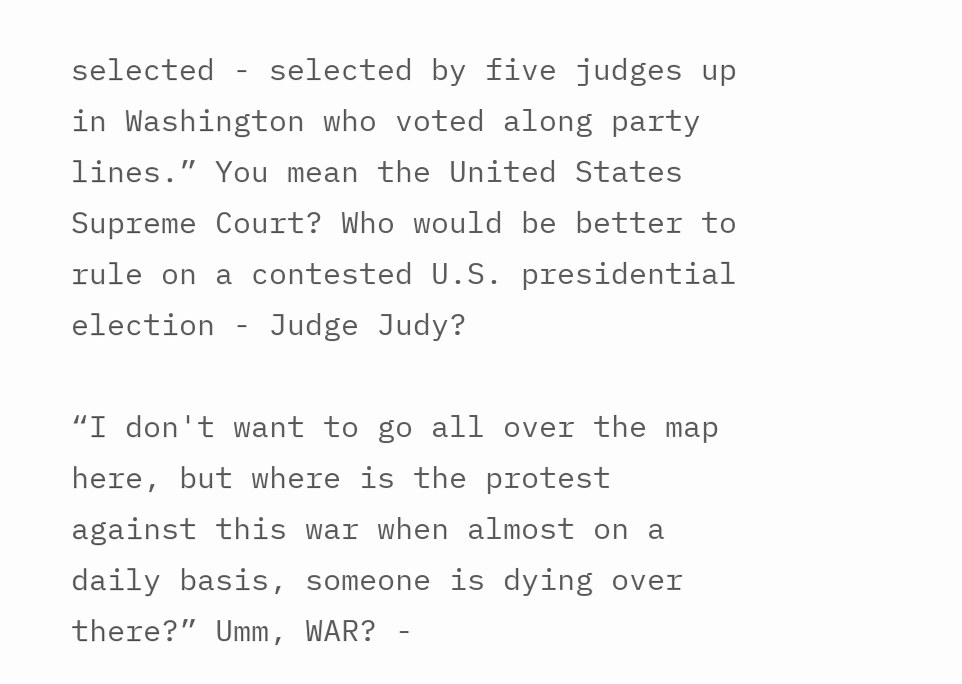selected - selected by five judges up in Washington who voted along party lines.” You mean the United States Supreme Court? Who would be better to rule on a contested U.S. presidential election - Judge Judy?

“I don't want to go all over the map here, but where is the protest against this war when almost on a daily basis, someone is dying over there?” Umm, WAR? -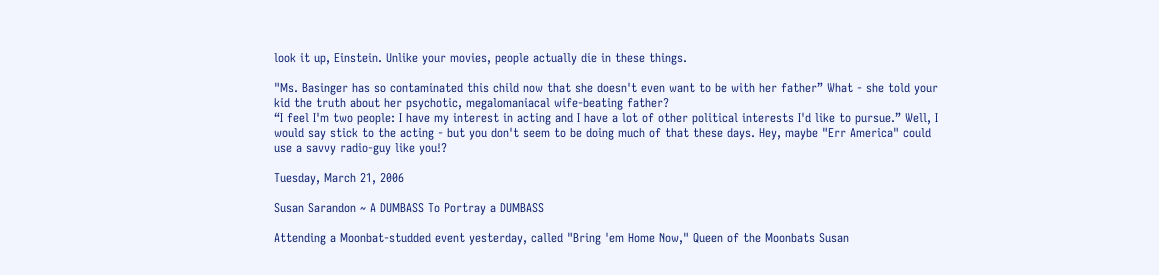look it up, Einstein. Unlike your movies, people actually die in these things.

"Ms. Basinger has so contaminated this child now that she doesn't even want to be with her father” What - she told your kid the truth about her psychotic, megalomaniacal wife-beating father?
“I feel I'm two people: I have my interest in acting and I have a lot of other political interests I'd like to pursue.” Well, I would say stick to the acting - but you don't seem to be doing much of that these days. Hey, maybe "Err America" could use a savvy radio-guy like you!?

Tuesday, March 21, 2006

Susan Sarandon ~ A DUMBASS To Portray a DUMBASS

Attending a Moonbat-studded event yesterday, called "Bring 'em Home Now," Queen of the Moonbats Susan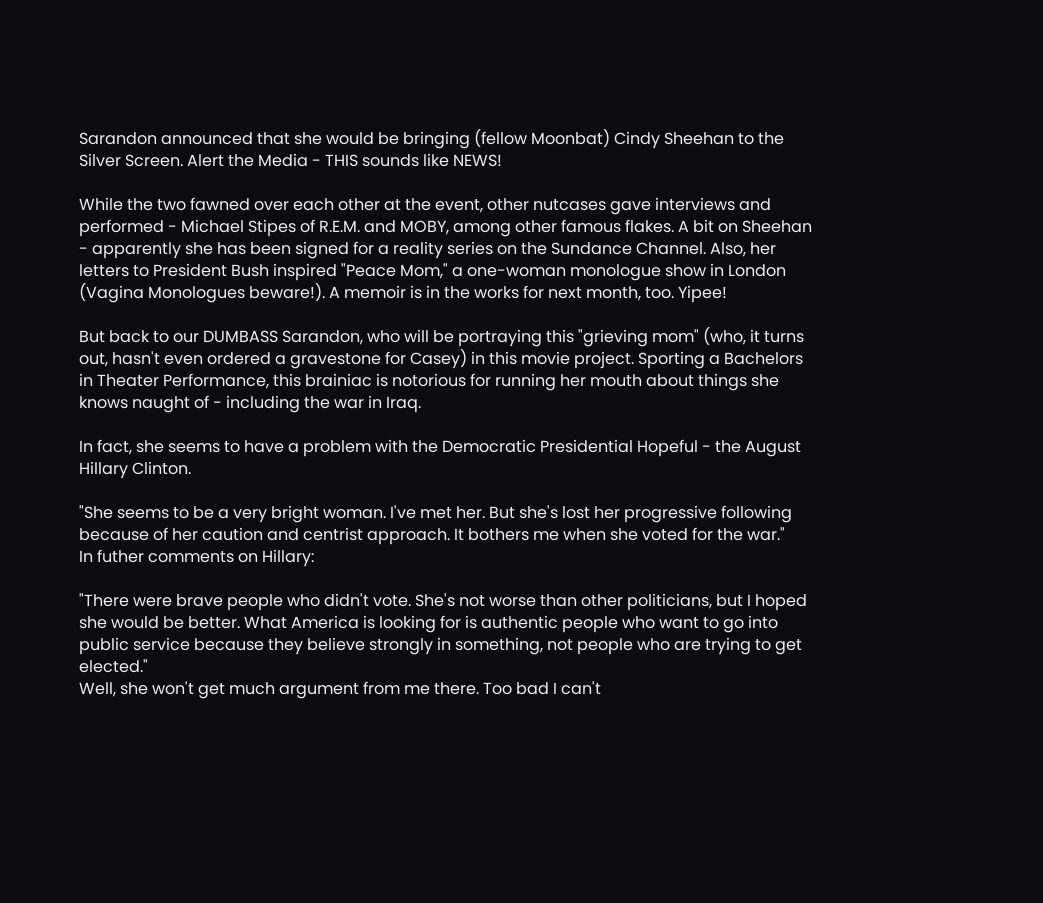Sarandon announced that she would be bringing (fellow Moonbat) Cindy Sheehan to the Silver Screen. Alert the Media - THIS sounds like NEWS!

While the two fawned over each other at the event, other nutcases gave interviews and performed - Michael Stipes of R.E.M. and MOBY, among other famous flakes. A bit on Sheehan - apparently she has been signed for a reality series on the Sundance Channel. Also, her letters to President Bush inspired "Peace Mom," a one-woman monologue show in London (Vagina Monologues beware!). A memoir is in the works for next month, too. Yipee!

But back to our DUMBASS Sarandon, who will be portraying this "grieving mom" (who, it turns out, hasn't even ordered a gravestone for Casey) in this movie project. Sporting a Bachelors in Theater Performance, this brainiac is notorious for running her mouth about things she knows naught of - including the war in Iraq.

In fact, she seems to have a problem with the Democratic Presidential Hopeful - the August Hillary Clinton.

"She seems to be a very bright woman. I've met her. But she's lost her progressive following because of her caution and centrist approach. It bothers me when she voted for the war."
In futher comments on Hillary:

"There were brave people who didn't vote. She's not worse than other politicians, but I hoped she would be better. What America is looking for is authentic people who want to go into public service because they believe strongly in something, not people who are trying to get elected."
Well, she won't get much argument from me there. Too bad I can't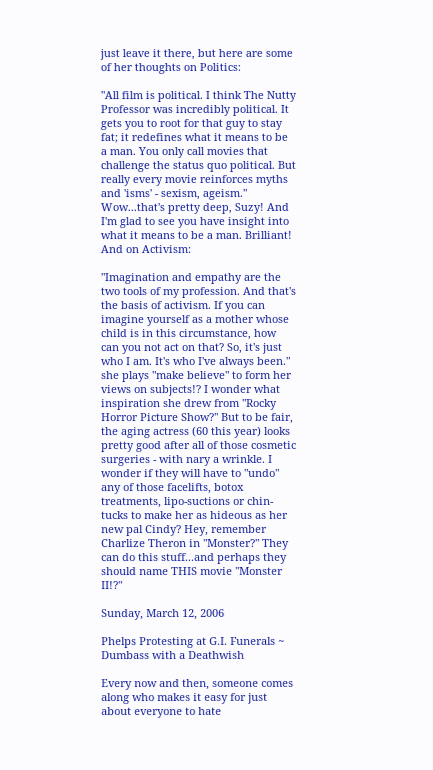just leave it there, but here are some of her thoughts on Politics:

"All film is political. I think The Nutty Professor was incredibly political. It gets you to root for that guy to stay fat; it redefines what it means to be a man. You only call movies that challenge the status quo political. But really every movie reinforces myths and 'isms' - sexism, ageism."
Wow...that's pretty deep, Suzy! And I'm glad to see you have insight into what it means to be a man. Brilliant! And on Activism:

"Imagination and empathy are the two tools of my profession. And that's the basis of activism. If you can imagine yourself as a mother whose child is in this circumstance, how can you not act on that? So, it's just who I am. It's who I've always been." she plays "make believe" to form her views on subjects!? I wonder what inspiration she drew from "Rocky Horror Picture Show?" But to be fair, the aging actress (60 this year) looks pretty good after all of those cosmetic surgeries - with nary a wrinkle. I wonder if they will have to "undo" any of those facelifts, botox treatments, lipo-suctions or chin-tucks to make her as hideous as her new pal Cindy? Hey, remember Charlize Theron in "Monster?" They can do this stuff...and perhaps they should name THIS movie "Monster II!?"

Sunday, March 12, 2006

Phelps Protesting at G.I. Funerals ~ Dumbass with a Deathwish

Every now and then, someone comes along who makes it easy for just about everyone to hate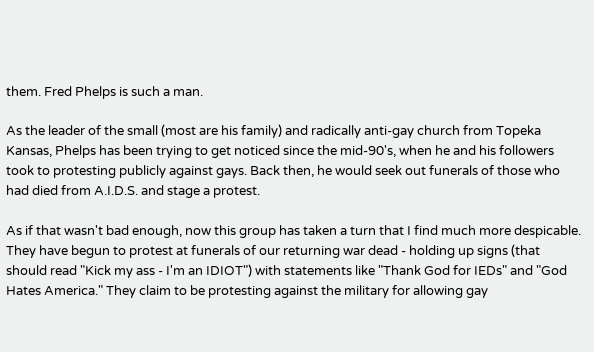them. Fred Phelps is such a man.

As the leader of the small (most are his family) and radically anti-gay church from Topeka Kansas, Phelps has been trying to get noticed since the mid-90's, when he and his followers took to protesting publicly against gays. Back then, he would seek out funerals of those who had died from A.I.D.S. and stage a protest.

As if that wasn't bad enough, now this group has taken a turn that I find much more despicable. They have begun to protest at funerals of our returning war dead - holding up signs (that should read "Kick my ass - I'm an IDIOT") with statements like "Thank God for IEDs" and "God Hates America." They claim to be protesting against the military for allowing gay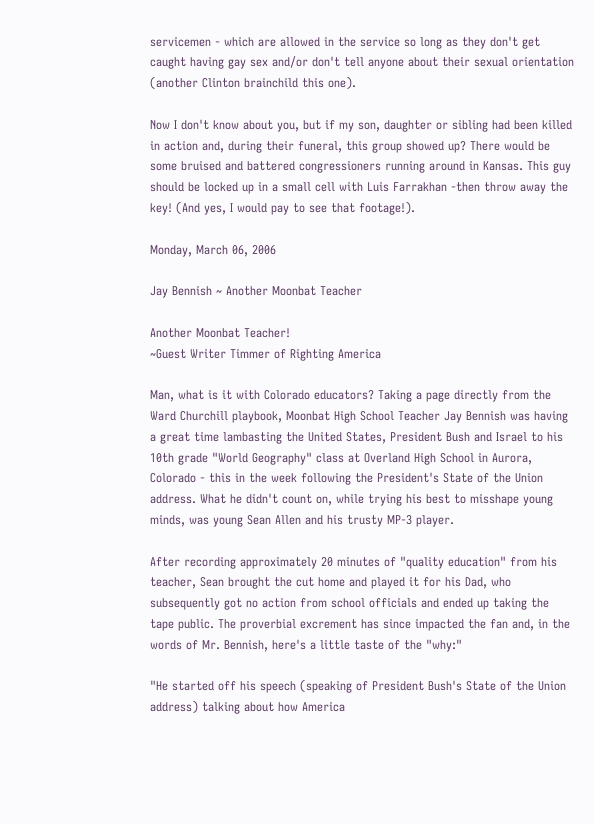servicemen - which are allowed in the service so long as they don't get caught having gay sex and/or don't tell anyone about their sexual orientation (another Clinton brainchild this one).

Now I don't know about you, but if my son, daughter or sibling had been killed in action and, during their funeral, this group showed up? There would be some bruised and battered congressioners running around in Kansas. This guy should be locked up in a small cell with Luis Farrakhan -then throw away the key! (And yes, I would pay to see that footage!).

Monday, March 06, 2006

Jay Bennish ~ Another Moonbat Teacher

Another Moonbat Teacher!
~Guest Writer Timmer of Righting America

Man, what is it with Colorado educators? Taking a page directly from the Ward Churchill playbook, Moonbat High School Teacher Jay Bennish was having a great time lambasting the United States, President Bush and Israel to his 10th grade "World Geography" class at Overland High School in Aurora, Colorado - this in the week following the President's State of the Union address. What he didn't count on, while trying his best to misshape young minds, was young Sean Allen and his trusty MP-3 player.

After recording approximately 20 minutes of "quality education" from his teacher, Sean brought the cut home and played it for his Dad, who subsequently got no action from school officials and ended up taking the tape public. The proverbial excrement has since impacted the fan and, in the words of Mr. Bennish, here's a little taste of the "why:"

"He started off his speech (speaking of President Bush's State of the Union address) talking about how America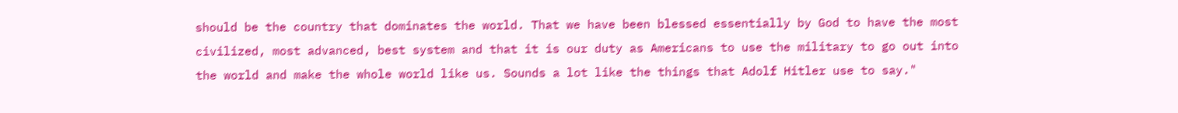should be the country that dominates the world. That we have been blessed essentially by God to have the most civilized, most advanced, best system and that it is our duty as Americans to use the military to go out into the world and make the whole world like us. Sounds a lot like the things that Adolf Hitler use to say."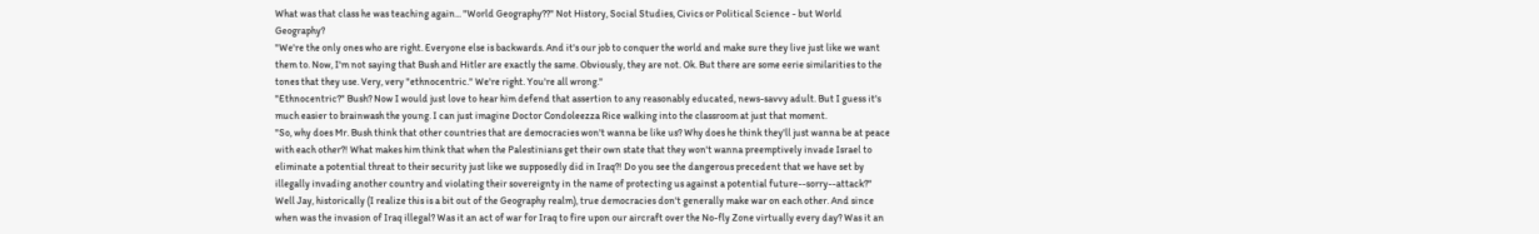What was that class he was teaching again... "World Geography??" Not History, Social Studies, Civics or Political Science - but World Geography?
"We're the only ones who are right. Everyone else is backwards. And it's our job to conquer the world and make sure they live just like we want them to. Now, I'm not saying that Bush and Hitler are exactly the same. Obviously, they are not. Ok. But there are some eerie similarities to the tones that they use. Very, very "ethnocentric." We're right. You're all wrong."
"Ethnocentric?" Bush? Now I would just love to hear him defend that assertion to any reasonably educated, news-savvy adult. But I guess it's much easier to brainwash the young. I can just imagine Doctor Condoleezza Rice walking into the classroom at just that moment.
"So, why does Mr. Bush think that other countries that are democracies won't wanna be like us? Why does he think they'll just wanna be at peace with each other?! What makes him think that when the Palestinians get their own state that they won't wanna preemptively invade Israel to eliminate a potential threat to their security just like we supposedly did in Iraq?! Do you see the dangerous precedent that we have set by illegally invading another country and violating their sovereignty in the name of protecting us against a potential future--sorry--attack?"
Well Jay, historically (I realize this is a bit out of the Geography realm), true democracies don't generally make war on each other. And since when was the invasion of Iraq illegal? Was it an act of war for Iraq to fire upon our aircraft over the No-fly Zone virtually every day? Was it an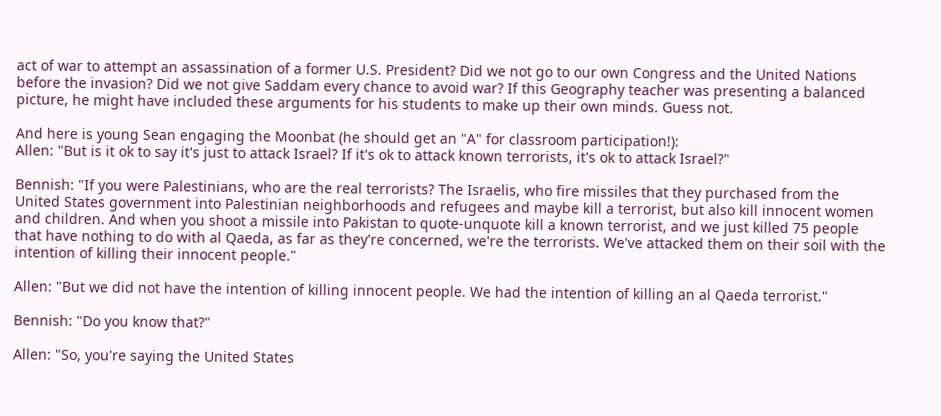act of war to attempt an assassination of a former U.S. President? Did we not go to our own Congress and the United Nations before the invasion? Did we not give Saddam every chance to avoid war? If this Geography teacher was presenting a balanced picture, he might have included these arguments for his students to make up their own minds. Guess not.

And here is young Sean engaging the Moonbat (he should get an "A" for classroom participation!):
Allen: "But is it ok to say it's just to attack Israel? If it's ok to attack known terrorists, it's ok to attack Israel?"

Bennish: "If you were Palestinians, who are the real terrorists? The Israelis, who fire missiles that they purchased from the United States government into Palestinian neighborhoods and refugees and maybe kill a terrorist, but also kill innocent women and children. And when you shoot a missile into Pakistan to quote-unquote kill a known terrorist, and we just killed 75 people that have nothing to do with al Qaeda, as far as they're concerned, we're the terrorists. We've attacked them on their soil with the intention of killing their innocent people."

Allen: "But we did not have the intention of killing innocent people. We had the intention of killing an al Qaeda terrorist."

Bennish: "Do you know that?"

Allen: "So, you're saying the United States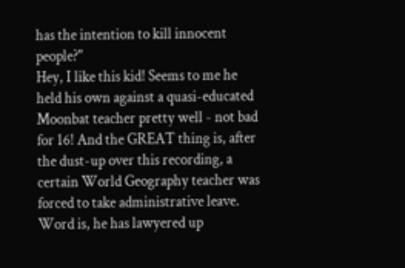has the intention to kill innocent people?"
Hey, I like this kid! Seems to me he held his own against a quasi-educated Moonbat teacher pretty well - not bad for 16! And the GREAT thing is, after the dust-up over this recording, a certain World Geography teacher was forced to take administrative leave. Word is, he has lawyered up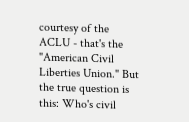courtesy of the ACLU - that's the "American Civil Liberties Union." But the true question is this: Who's civil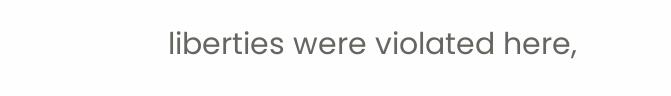liberties were violated here,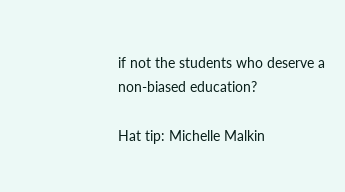if not the students who deserve a non-biased education?

Hat tip: Michelle Malkin